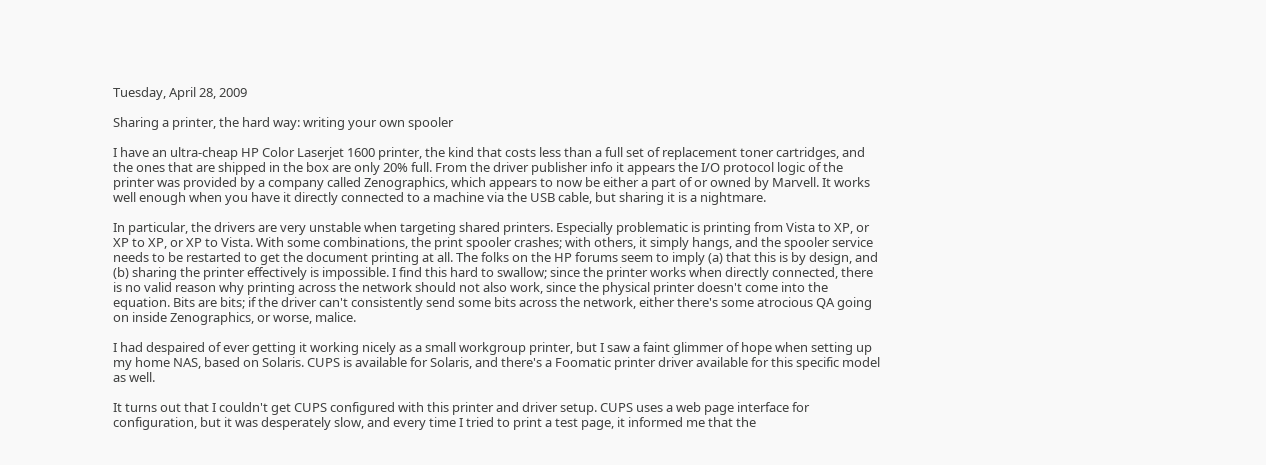Tuesday, April 28, 2009

Sharing a printer, the hard way: writing your own spooler

I have an ultra-cheap HP Color Laserjet 1600 printer, the kind that costs less than a full set of replacement toner cartridges, and the ones that are shipped in the box are only 20% full. From the driver publisher info it appears the I/O protocol logic of the printer was provided by a company called Zenographics, which appears to now be either a part of or owned by Marvell. It works well enough when you have it directly connected to a machine via the USB cable, but sharing it is a nightmare.

In particular, the drivers are very unstable when targeting shared printers. Especially problematic is printing from Vista to XP, or XP to XP, or XP to Vista. With some combinations, the print spooler crashes; with others, it simply hangs, and the spooler service needs to be restarted to get the document printing at all. The folks on the HP forums seem to imply (a) that this is by design, and (b) sharing the printer effectively is impossible. I find this hard to swallow; since the printer works when directly connected, there is no valid reason why printing across the network should not also work, since the physical printer doesn't come into the equation. Bits are bits; if the driver can't consistently send some bits across the network, either there's some atrocious QA going on inside Zenographics, or worse, malice.

I had despaired of ever getting it working nicely as a small workgroup printer, but I saw a faint glimmer of hope when setting up my home NAS, based on Solaris. CUPS is available for Solaris, and there's a Foomatic printer driver available for this specific model as well.

It turns out that I couldn't get CUPS configured with this printer and driver setup. CUPS uses a web page interface for configuration, but it was desperately slow, and every time I tried to print a test page, it informed me that the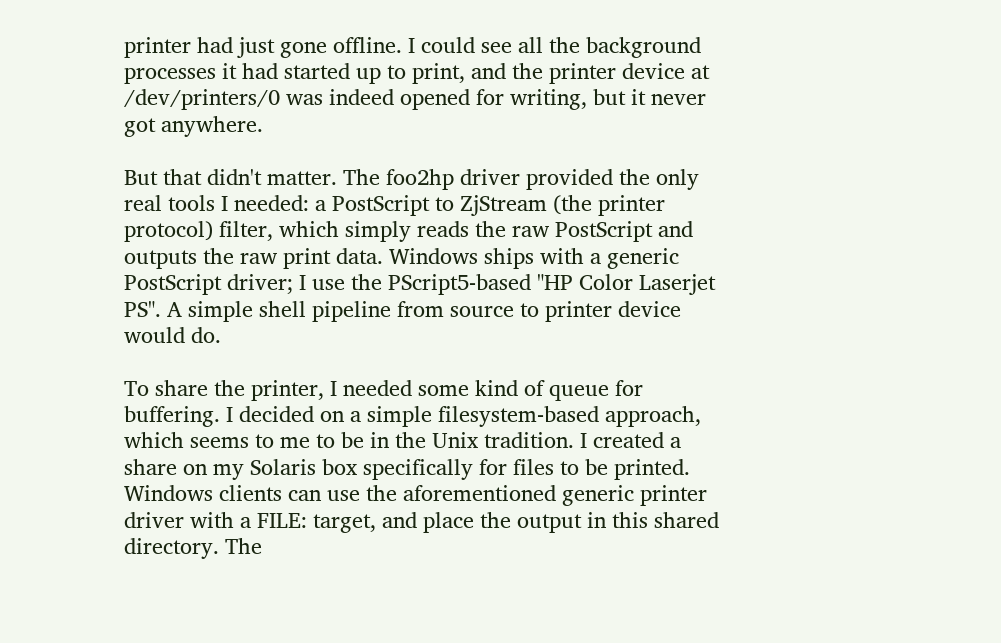printer had just gone offline. I could see all the background processes it had started up to print, and the printer device at /dev/printers/0 was indeed opened for writing, but it never got anywhere.

But that didn't matter. The foo2hp driver provided the only real tools I needed: a PostScript to ZjStream (the printer protocol) filter, which simply reads the raw PostScript and outputs the raw print data. Windows ships with a generic PostScript driver; I use the PScript5-based "HP Color Laserjet PS". A simple shell pipeline from source to printer device would do.

To share the printer, I needed some kind of queue for buffering. I decided on a simple filesystem-based approach, which seems to me to be in the Unix tradition. I created a share on my Solaris box specifically for files to be printed. Windows clients can use the aforementioned generic printer driver with a FILE: target, and place the output in this shared directory. The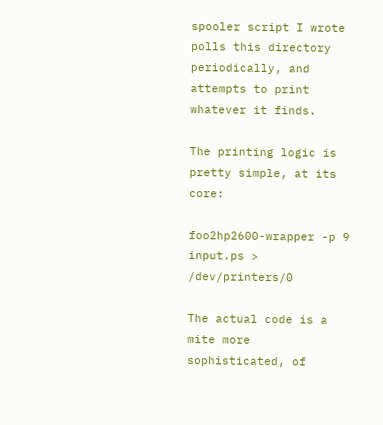spooler script I wrote polls this directory periodically, and attempts to print whatever it finds.

The printing logic is pretty simple, at its core:

foo2hp2600-wrapper -p 9 input.ps > /dev/printers/0

The actual code is a mite more sophisticated, of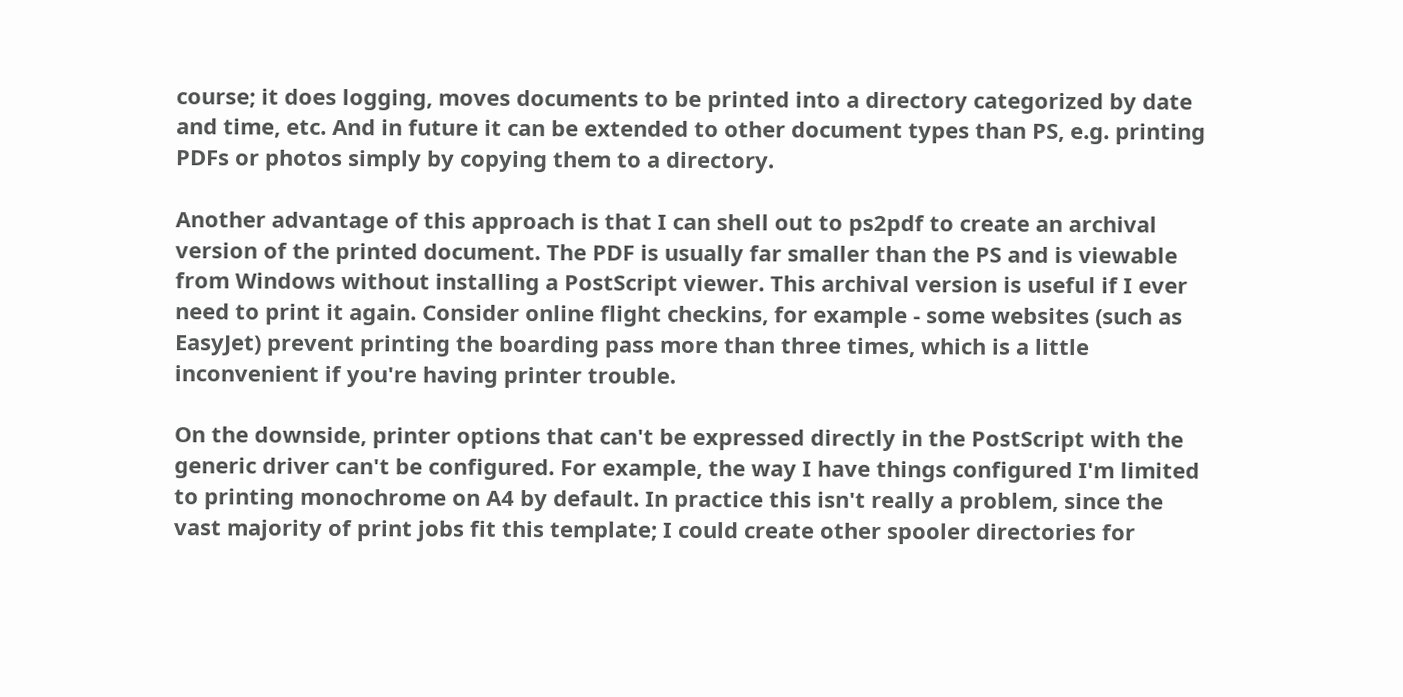course; it does logging, moves documents to be printed into a directory categorized by date and time, etc. And in future it can be extended to other document types than PS, e.g. printing PDFs or photos simply by copying them to a directory.

Another advantage of this approach is that I can shell out to ps2pdf to create an archival version of the printed document. The PDF is usually far smaller than the PS and is viewable from Windows without installing a PostScript viewer. This archival version is useful if I ever need to print it again. Consider online flight checkins, for example - some websites (such as EasyJet) prevent printing the boarding pass more than three times, which is a little inconvenient if you're having printer trouble.

On the downside, printer options that can't be expressed directly in the PostScript with the generic driver can't be configured. For example, the way I have things configured I'm limited to printing monochrome on A4 by default. In practice this isn't really a problem, since the vast majority of print jobs fit this template; I could create other spooler directories for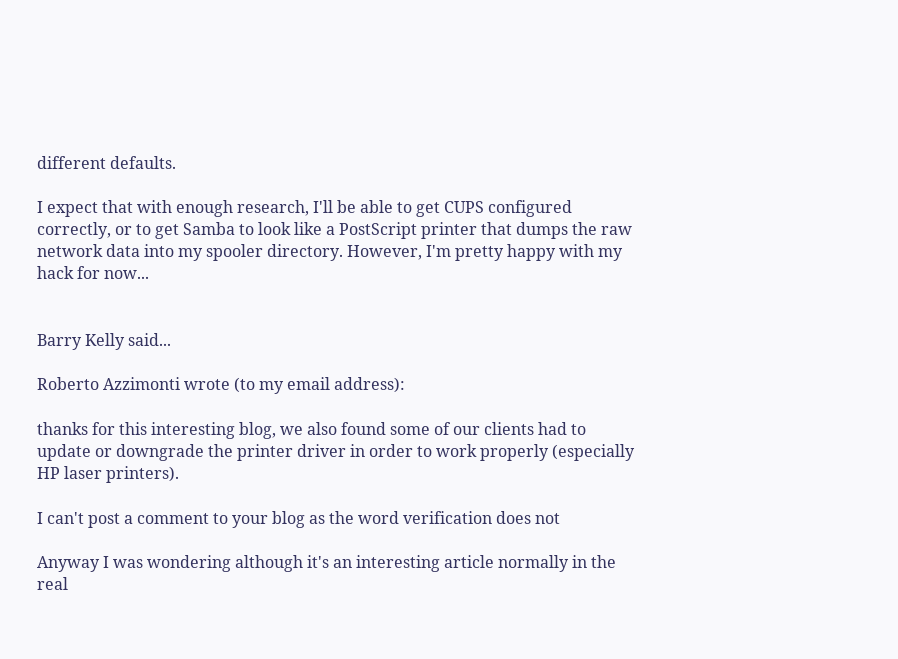different defaults.

I expect that with enough research, I'll be able to get CUPS configured correctly, or to get Samba to look like a PostScript printer that dumps the raw network data into my spooler directory. However, I'm pretty happy with my hack for now...


Barry Kelly said...

Roberto Azzimonti wrote (to my email address):

thanks for this interesting blog, we also found some of our clients had to
update or downgrade the printer driver in order to work properly (especially
HP laser printers).

I can't post a comment to your blog as the word verification does not

Anyway I was wondering although it's an interesting article normally in the
real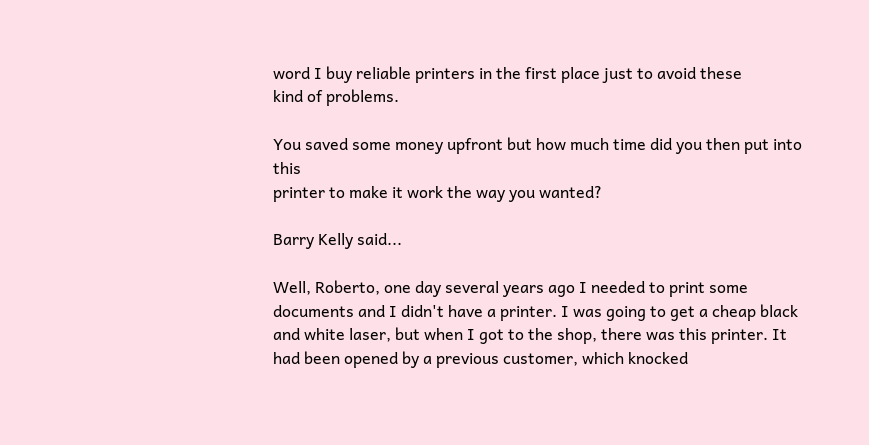word I buy reliable printers in the first place just to avoid these
kind of problems.

You saved some money upfront but how much time did you then put into this
printer to make it work the way you wanted?

Barry Kelly said...

Well, Roberto, one day several years ago I needed to print some documents and I didn't have a printer. I was going to get a cheap black and white laser, but when I got to the shop, there was this printer. It had been opened by a previous customer, which knocked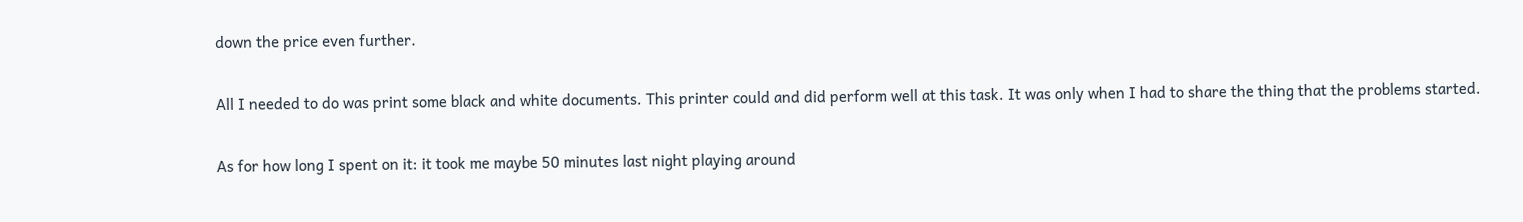down the price even further.

All I needed to do was print some black and white documents. This printer could and did perform well at this task. It was only when I had to share the thing that the problems started.

As for how long I spent on it: it took me maybe 50 minutes last night playing around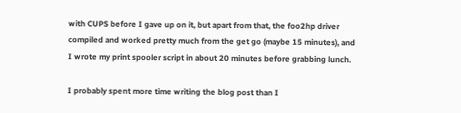with CUPS before I gave up on it, but apart from that, the foo2hp driver compiled and worked pretty much from the get go (maybe 15 minutes), and I wrote my print spooler script in about 20 minutes before grabbing lunch.

I probably spent more time writing the blog post than I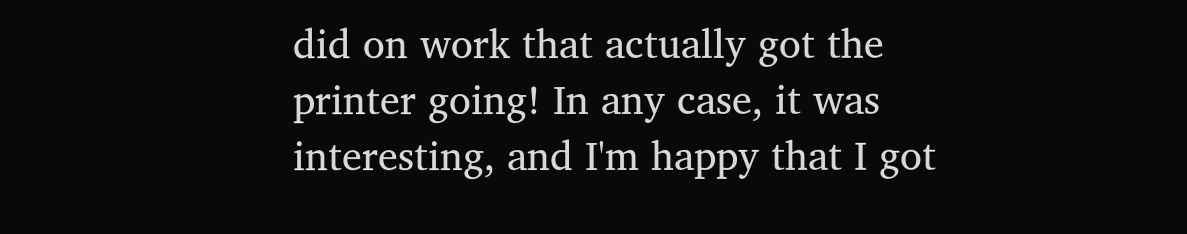did on work that actually got the printer going! In any case, it was interesting, and I'm happy that I got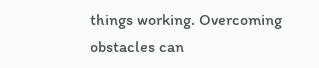things working. Overcoming obstacles can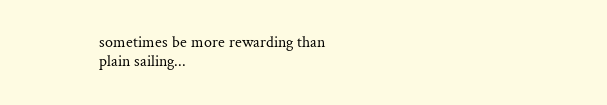sometimes be more rewarding than plain sailing...